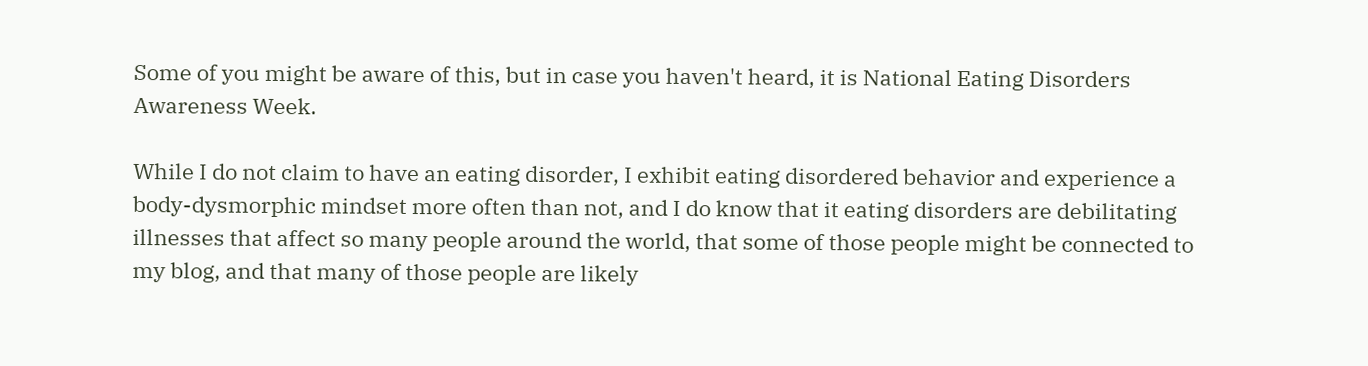Some of you might be aware of this, but in case you haven't heard, it is National Eating Disorders Awareness Week.

While I do not claim to have an eating disorder, I exhibit eating disordered behavior and experience a body-dysmorphic mindset more often than not, and I do know that it eating disorders are debilitating illnesses that affect so many people around the world, that some of those people might be connected to my blog, and that many of those people are likely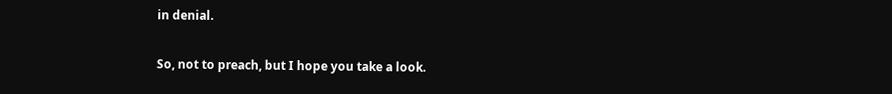in denial.

So, not to preach, but I hope you take a look.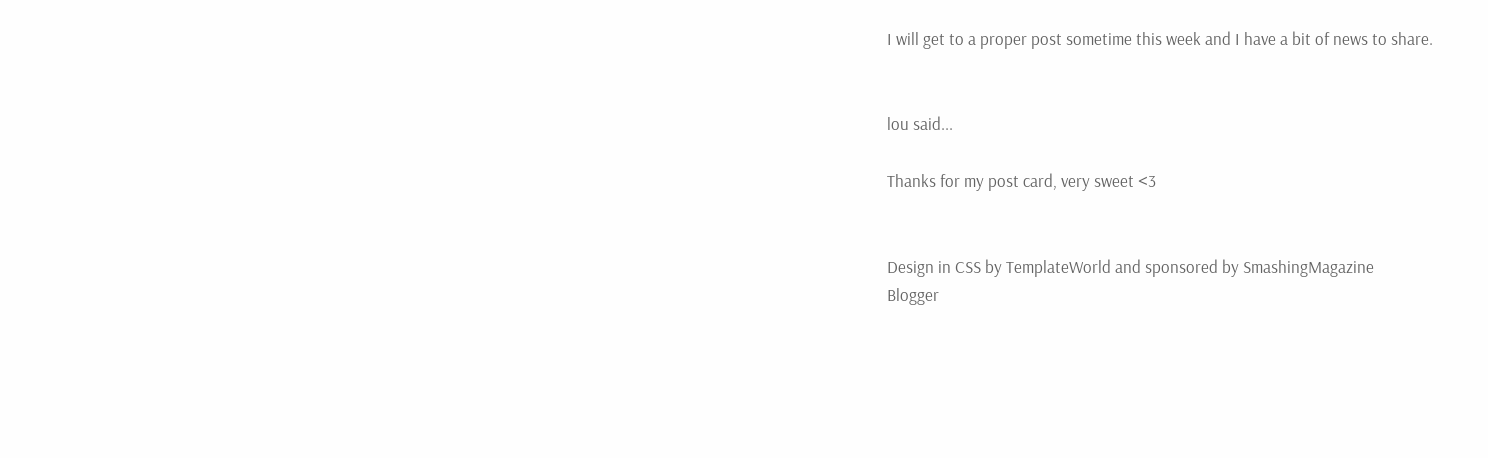I will get to a proper post sometime this week and I have a bit of news to share.


lou said...

Thanks for my post card, very sweet <3


Design in CSS by TemplateWorld and sponsored by SmashingMagazine
Blogger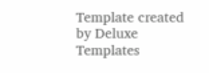Template created by Deluxe Templates